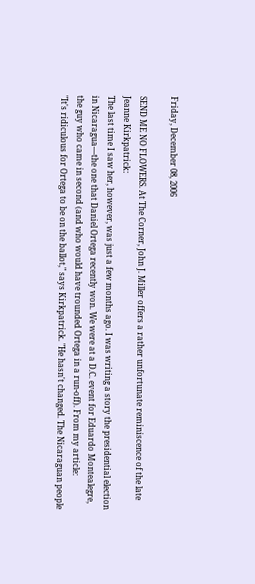Friday, December 08, 2006

SEND ME NO FLOWERS. At The Corner, John J. Miller offers a rather unfortunate reminiscence of the late Jeanne Kirkpatrick:
The last time I saw her, however, was just a few months ago. I was writing a story the presidential election in Nicaragua—the one that Daniel Ortega recently won. We were at a D.C. event for Eduardo Montealegre, the guy who came in second (and who would have trounded Ortega in a run-off). From my article:
"It's ridiculous for Ortega to be on the ballot," says Kirkpatrick. "He hasn't changed. The Nicaraguan people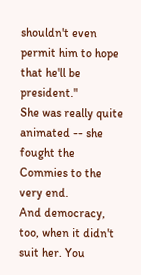shouldn't even permit him to hope that he'll be president."
She was really quite animated -- she fought the Commies to the very end.
And democracy, too, when it didn't suit her. You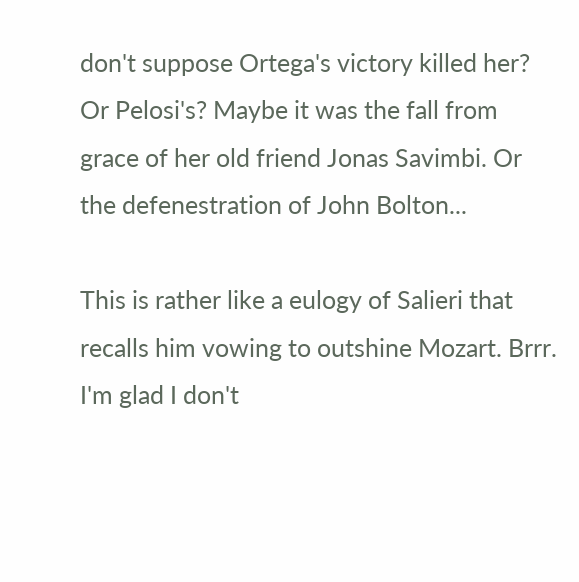don't suppose Ortega's victory killed her? Or Pelosi's? Maybe it was the fall from grace of her old friend Jonas Savimbi. Or the defenestration of John Bolton...

This is rather like a eulogy of Salieri that recalls him vowing to outshine Mozart. Brrr. I'm glad I don't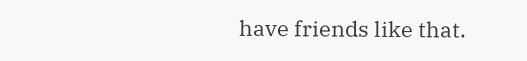have friends like that.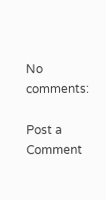No comments:

Post a Comment